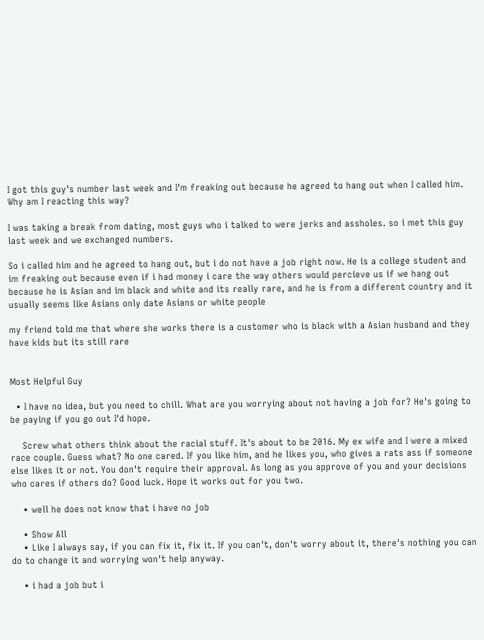I got this guy's number last week and I'm freaking out because he agreed to hang out when I called him. Why am I reacting this way?

I was taking a break from dating, most guys who i talked to were jerks and assholes. so i met this guy last week and we exchanged numbers.

So i called him and he agreed to hang out, but i do not have a job right now. He is a college student and im freaking out because even if i had money i care the way others would percieve us if we hang out because he is Asian and im black and white and its really rare, and he is from a different country and it usually seems like Asians only date Asians or white people

my friend told me that where she works there is a customer who is black with a Asian husband and they have kids but its still rare


Most Helpful Guy

  • I have no idea, but you need to chill. What are you worrying about not having a job for? He's going to be paying if you go out I'd hope.

    Screw what others think about the racial stuff. It's about to be 2016. My ex wife and I were a mixed race couple. Guess what? No one cared. If you like him, and he likes you, who gives a rats ass if someone else likes it or not. You don't require their approval. As long as you approve of you and your decisions who cares if others do? Good luck. Hope it works out for you two.

    • well he does not know that i have no job

    • Show All
    • Like I always say, if you can fix it, fix it. If you can't, don't worry about it, there's nothing you can do to change it and worrying won't help anyway.

    • i had a job but i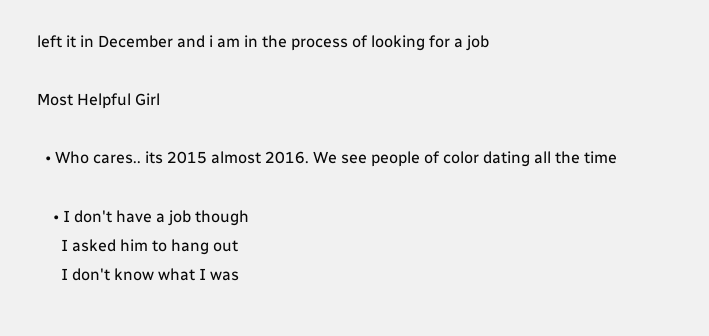left it in December and i am in the process of looking for a job

Most Helpful Girl

  • Who cares.. its 2015 almost 2016. We see people of color dating all the time

    • I don't have a job though
      I asked him to hang out
      I don't know what I was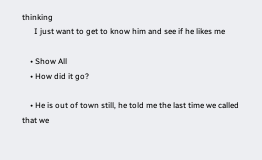thinking
      I just want to get to know him and see if he likes me

    • Show All
    • How did it go?

    • He is out of town still, he told me the last time we called that we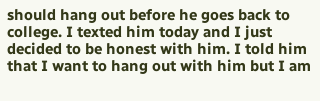should hang out before he goes back to college. I texted him today and I just decided to be honest with him. I told him that I want to hang out with him but I am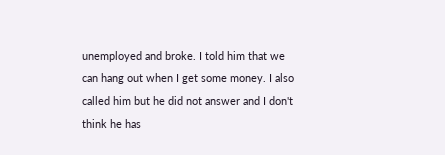unemployed and broke. I told him that we can hang out when I get some money. I also called him but he did not answer and I don't think he has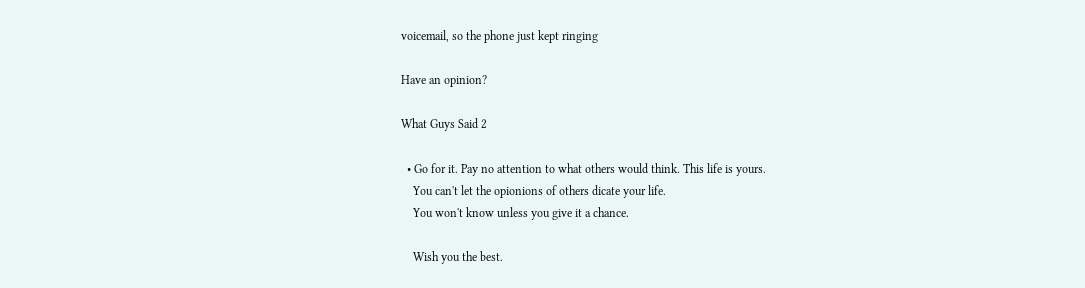voicemail, so the phone just kept ringing

Have an opinion?

What Guys Said 2

  • Go for it. Pay no attention to what others would think. This life is yours.
    You can't let the opionions of others dicate your life.
    You won't know unless you give it a chance.

    Wish you the best.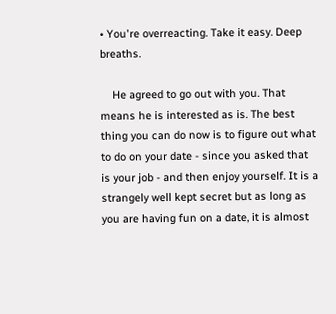• You're overreacting. Take it easy. Deep breaths.

    He agreed to go out with you. That means he is interested as is. The best thing you can do now is to figure out what to do on your date - since you asked that is your job - and then enjoy yourself. It is a strangely well kept secret but as long as you are having fun on a date, it is almost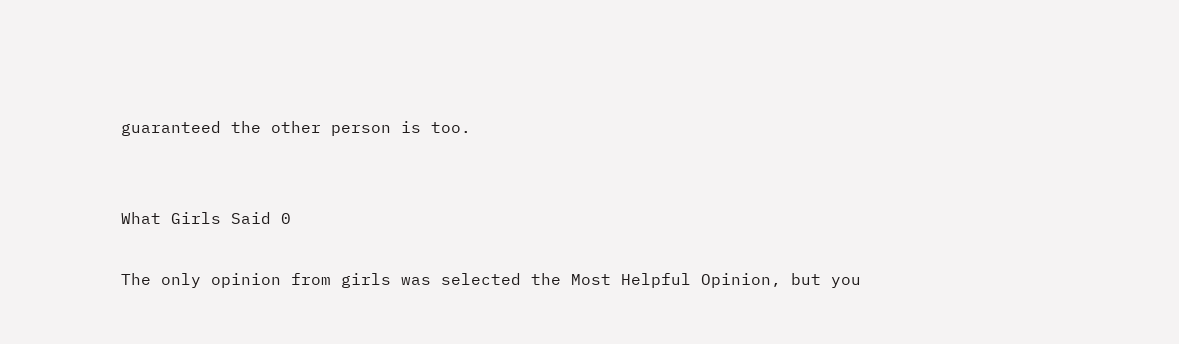guaranteed the other person is too.


What Girls Said 0

The only opinion from girls was selected the Most Helpful Opinion, but you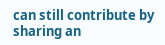can still contribute by sharing an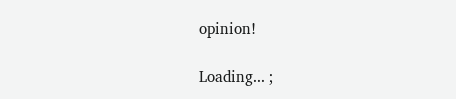opinion!

Loading... ;